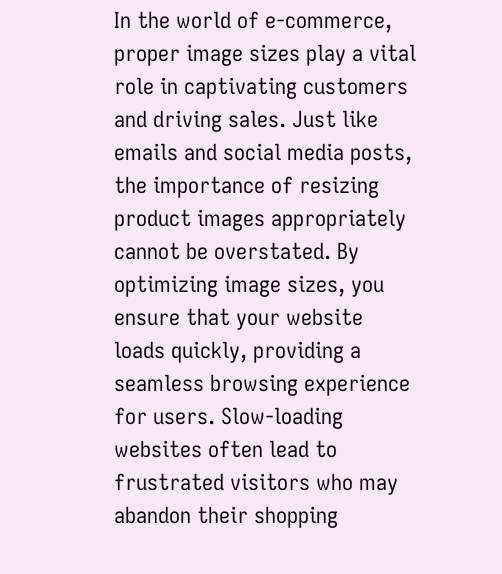In the world of e-commerce, proper image sizes play a vital role in captivating customers and driving sales. Just like emails and social media posts, the importance of resizing product images appropriately cannot be overstated. By optimizing image sizes, you ensure that your website loads quickly, providing a seamless browsing experience for users. Slow-loading websites often lead to frustrated visitors who may abandon their shopping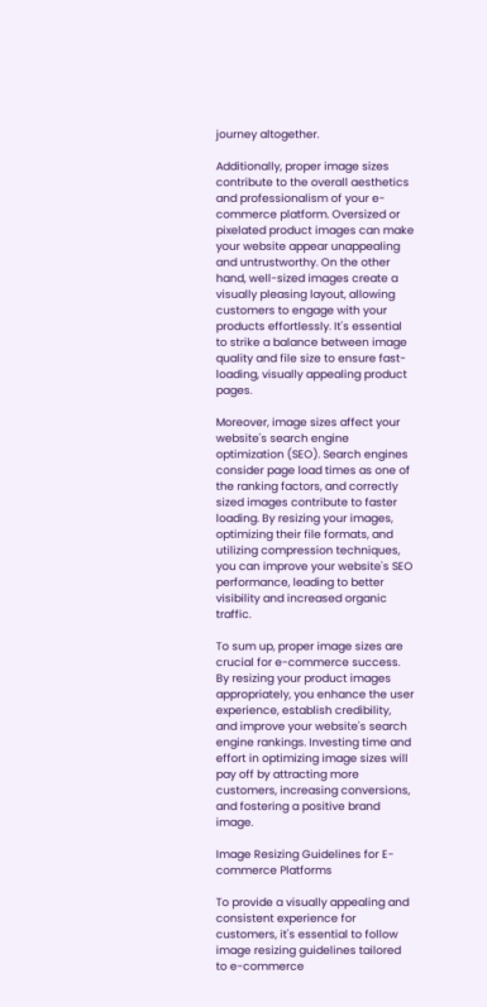journey altogether.

Additionally, proper image sizes contribute to the overall aesthetics and professionalism of your e-commerce platform. Oversized or pixelated product images can make your website appear unappealing and untrustworthy. On the other hand, well-sized images create a visually pleasing layout, allowing customers to engage with your products effortlessly. It's essential to strike a balance between image quality and file size to ensure fast-loading, visually appealing product pages.

Moreover, image sizes affect your website's search engine optimization (SEO). Search engines consider page load times as one of the ranking factors, and correctly sized images contribute to faster loading. By resizing your images, optimizing their file formats, and utilizing compression techniques, you can improve your website's SEO performance, leading to better visibility and increased organic traffic.

To sum up, proper image sizes are crucial for e-commerce success. By resizing your product images appropriately, you enhance the user experience, establish credibility, and improve your website's search engine rankings. Investing time and effort in optimizing image sizes will pay off by attracting more customers, increasing conversions, and fostering a positive brand image.

Image Resizing Guidelines for E-commerce Platforms

To provide a visually appealing and consistent experience for customers, it's essential to follow image resizing guidelines tailored to e-commerce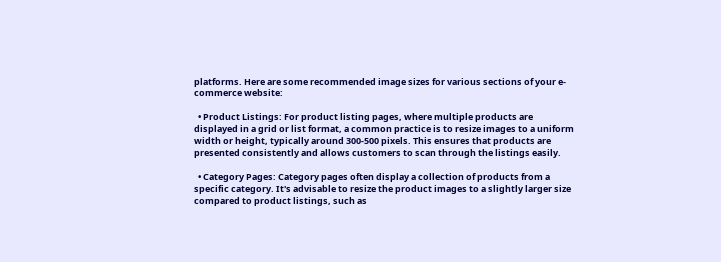platforms. Here are some recommended image sizes for various sections of your e-commerce website:

  • Product Listings: For product listing pages, where multiple products are displayed in a grid or list format, a common practice is to resize images to a uniform width or height, typically around 300-500 pixels. This ensures that products are presented consistently and allows customers to scan through the listings easily.

  • Category Pages: Category pages often display a collection of products from a specific category. It's advisable to resize the product images to a slightly larger size compared to product listings, such as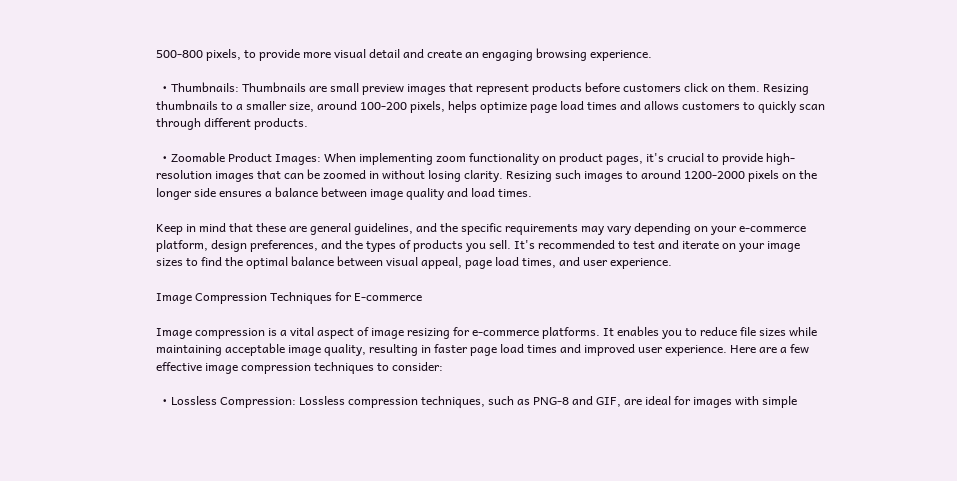500-800 pixels, to provide more visual detail and create an engaging browsing experience.

  • Thumbnails: Thumbnails are small preview images that represent products before customers click on them. Resizing thumbnails to a smaller size, around 100-200 pixels, helps optimize page load times and allows customers to quickly scan through different products.

  • Zoomable Product Images: When implementing zoom functionality on product pages, it's crucial to provide high-resolution images that can be zoomed in without losing clarity. Resizing such images to around 1200-2000 pixels on the longer side ensures a balance between image quality and load times.

Keep in mind that these are general guidelines, and the specific requirements may vary depending on your e-commerce platform, design preferences, and the types of products you sell. It's recommended to test and iterate on your image sizes to find the optimal balance between visual appeal, page load times, and user experience.

Image Compression Techniques for E-commerce

Image compression is a vital aspect of image resizing for e-commerce platforms. It enables you to reduce file sizes while maintaining acceptable image quality, resulting in faster page load times and improved user experience. Here are a few effective image compression techniques to consider:

  • Lossless Compression: Lossless compression techniques, such as PNG-8 and GIF, are ideal for images with simple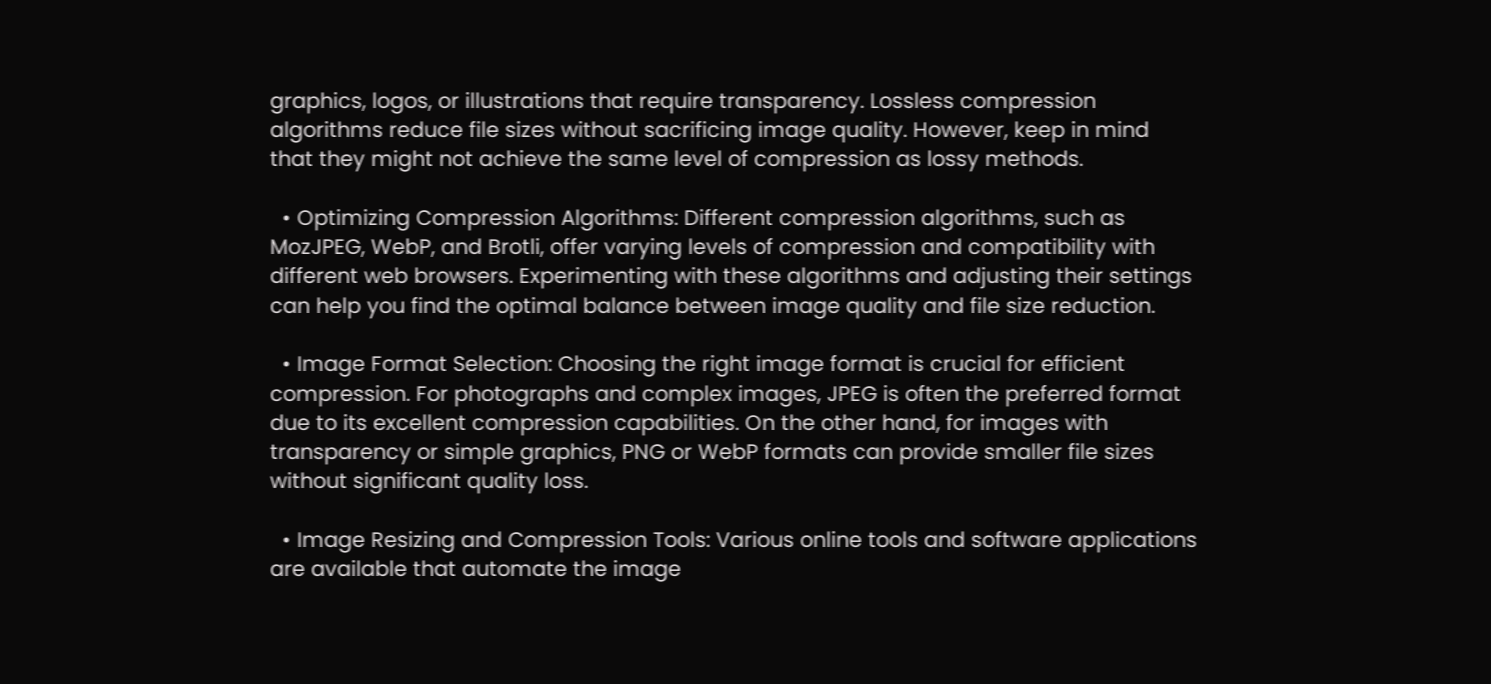graphics, logos, or illustrations that require transparency. Lossless compression algorithms reduce file sizes without sacrificing image quality. However, keep in mind that they might not achieve the same level of compression as lossy methods.

  • Optimizing Compression Algorithms: Different compression algorithms, such as MozJPEG, WebP, and Brotli, offer varying levels of compression and compatibility with different web browsers. Experimenting with these algorithms and adjusting their settings can help you find the optimal balance between image quality and file size reduction.

  • Image Format Selection: Choosing the right image format is crucial for efficient compression. For photographs and complex images, JPEG is often the preferred format due to its excellent compression capabilities. On the other hand, for images with transparency or simple graphics, PNG or WebP formats can provide smaller file sizes without significant quality loss.

  • Image Resizing and Compression Tools: Various online tools and software applications are available that automate the image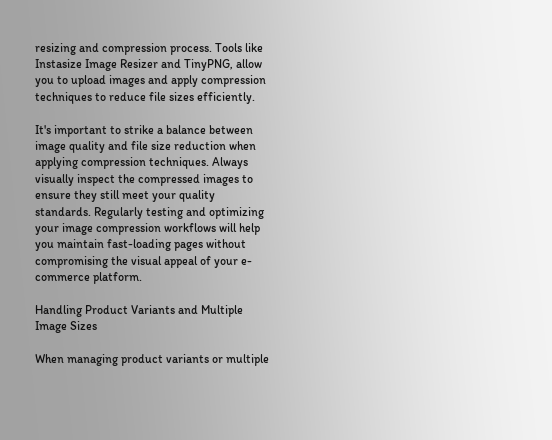resizing and compression process. Tools like Instasize Image Resizer and TinyPNG, allow you to upload images and apply compression techniques to reduce file sizes efficiently.

It's important to strike a balance between image quality and file size reduction when applying compression techniques. Always visually inspect the compressed images to ensure they still meet your quality standards. Regularly testing and optimizing your image compression workflows will help you maintain fast-loading pages without compromising the visual appeal of your e-commerce platform.

Handling Product Variants and Multiple Image Sizes

When managing product variants or multiple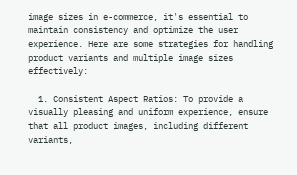image sizes in e-commerce, it's essential to maintain consistency and optimize the user experience. Here are some strategies for handling product variants and multiple image sizes effectively:

  1. Consistent Aspect Ratios: To provide a visually pleasing and uniform experience, ensure that all product images, including different variants,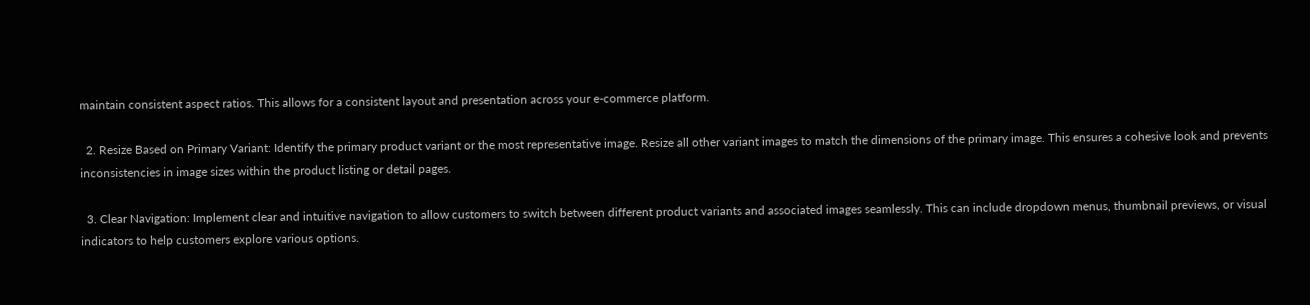maintain consistent aspect ratios. This allows for a consistent layout and presentation across your e-commerce platform.

  2. Resize Based on Primary Variant: Identify the primary product variant or the most representative image. Resize all other variant images to match the dimensions of the primary image. This ensures a cohesive look and prevents inconsistencies in image sizes within the product listing or detail pages.

  3. Clear Navigation: Implement clear and intuitive navigation to allow customers to switch between different product variants and associated images seamlessly. This can include dropdown menus, thumbnail previews, or visual indicators to help customers explore various options.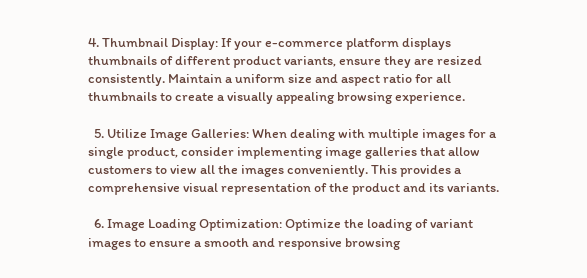4. Thumbnail Display: If your e-commerce platform displays thumbnails of different product variants, ensure they are resized consistently. Maintain a uniform size and aspect ratio for all thumbnails to create a visually appealing browsing experience.

  5. Utilize Image Galleries: When dealing with multiple images for a single product, consider implementing image galleries that allow customers to view all the images conveniently. This provides a comprehensive visual representation of the product and its variants.

  6. Image Loading Optimization: Optimize the loading of variant images to ensure a smooth and responsive browsing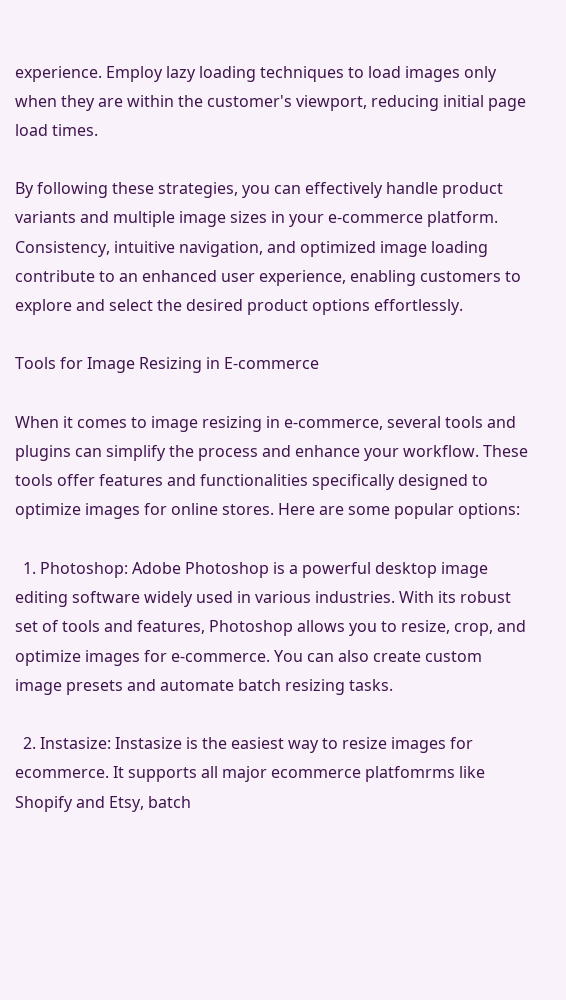experience. Employ lazy loading techniques to load images only when they are within the customer's viewport, reducing initial page load times.

By following these strategies, you can effectively handle product variants and multiple image sizes in your e-commerce platform. Consistency, intuitive navigation, and optimized image loading contribute to an enhanced user experience, enabling customers to explore and select the desired product options effortlessly.

Tools for Image Resizing in E-commerce

When it comes to image resizing in e-commerce, several tools and plugins can simplify the process and enhance your workflow. These tools offer features and functionalities specifically designed to optimize images for online stores. Here are some popular options:

  1. Photoshop: Adobe Photoshop is a powerful desktop image editing software widely used in various industries. With its robust set of tools and features, Photoshop allows you to resize, crop, and optimize images for e-commerce. You can also create custom image presets and automate batch resizing tasks.

  2. Instasize: Instasize is the easiest way to resize images for ecommerce. It supports all major ecommerce platfomrms like Shopify and Etsy, batch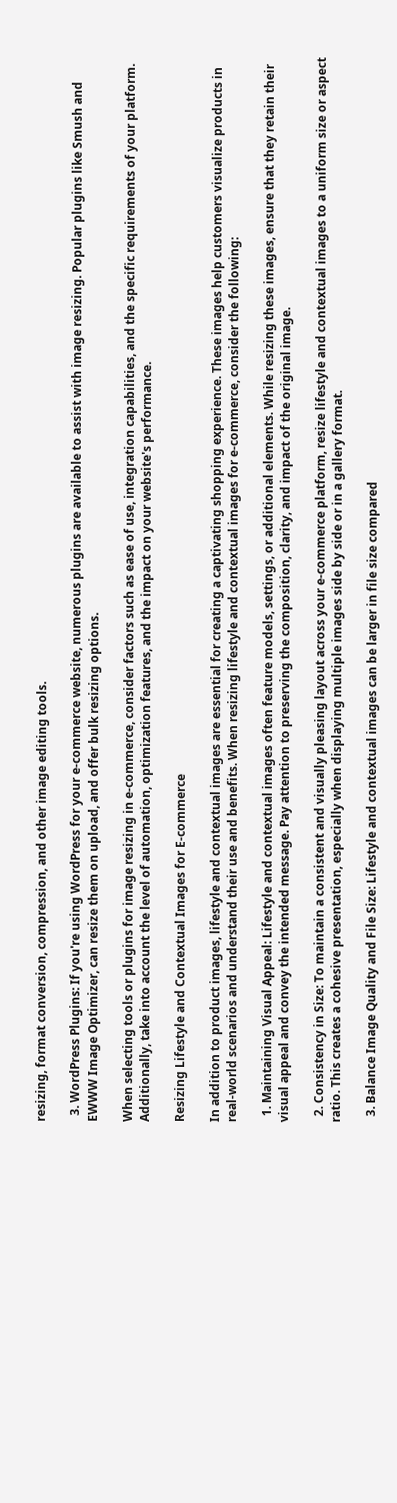resizing, format conversion, compression, and other image editing tools.

  3. WordPress Plugins: If you're using WordPress for your e-commerce website, numerous plugins are available to assist with image resizing. Popular plugins like Smush and EWWW Image Optimizer, can resize them on upload, and offer bulk resizing options.

When selecting tools or plugins for image resizing in e-commerce, consider factors such as ease of use, integration capabilities, and the specific requirements of your platform. Additionally, take into account the level of automation, optimization features, and the impact on your website's performance.

Resizing Lifestyle and Contextual Images for E-commerce

In addition to product images, lifestyle and contextual images are essential for creating a captivating shopping experience. These images help customers visualize products in real-world scenarios and understand their use and benefits. When resizing lifestyle and contextual images for e-commerce, consider the following:

  1. Maintaining Visual Appeal: Lifestyle and contextual images often feature models, settings, or additional elements. While resizing these images, ensure that they retain their visual appeal and convey the intended message. Pay attention to preserving the composition, clarity, and impact of the original image.

  2. Consistency in Size: To maintain a consistent and visually pleasing layout across your e-commerce platform, resize lifestyle and contextual images to a uniform size or aspect ratio. This creates a cohesive presentation, especially when displaying multiple images side by side or in a gallery format.

  3. Balance Image Quality and File Size: Lifestyle and contextual images can be larger in file size compared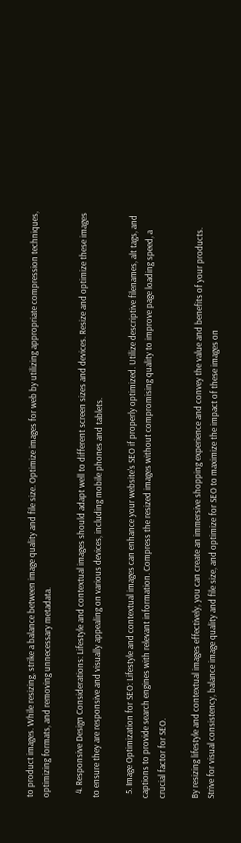to product images. While resizing, strike a balance between image quality and file size. Optimize images for web by utilizing appropriate compression techniques, optimizing formats, and removing unnecessary metadata.

  4. Responsive Design Considerations: Lifestyle and contextual images should adapt well to different screen sizes and devices. Resize and optimize these images to ensure they are responsive and visually appealing on various devices, including mobile phones and tablets.

  5. Image Optimization for SEO: Lifestyle and contextual images can enhance your website's SEO if properly optimized. Utilize descriptive filenames, alt tags, and captions to provide search engines with relevant information. Compress the resized images without compromising quality to improve page loading speed, a crucial factor for SEO.

By resizing lifestyle and contextual images effectively, you can create an immersive shopping experience and convey the value and benefits of your products. Strive for visual consistency, balance image quality and file size, and optimize for SEO to maximize the impact of these images on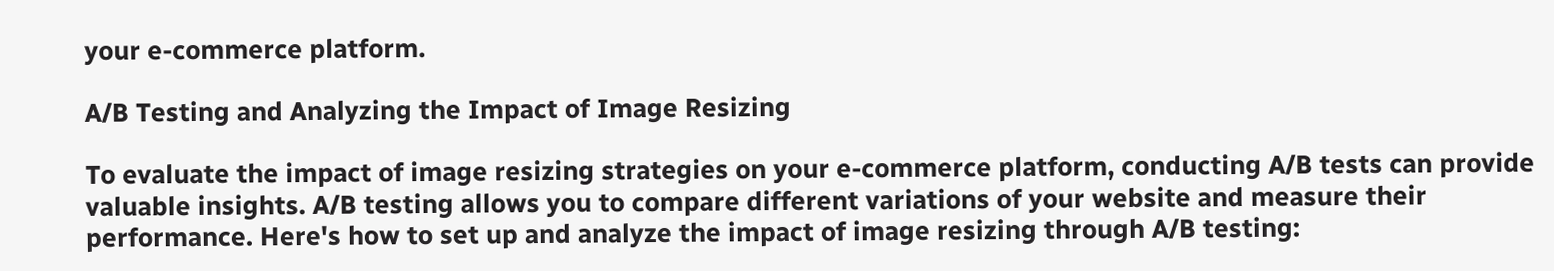your e-commerce platform.

A/B Testing and Analyzing the Impact of Image Resizing

To evaluate the impact of image resizing strategies on your e-commerce platform, conducting A/B tests can provide valuable insights. A/B testing allows you to compare different variations of your website and measure their performance. Here's how to set up and analyze the impact of image resizing through A/B testing: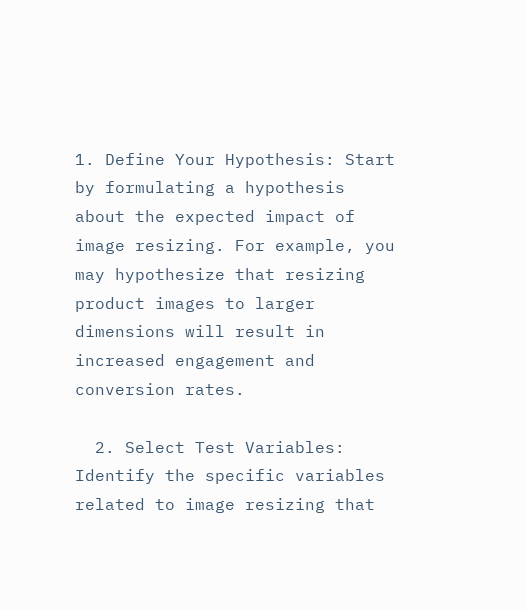1. Define Your Hypothesis: Start by formulating a hypothesis about the expected impact of image resizing. For example, you may hypothesize that resizing product images to larger dimensions will result in increased engagement and conversion rates.

  2. Select Test Variables: Identify the specific variables related to image resizing that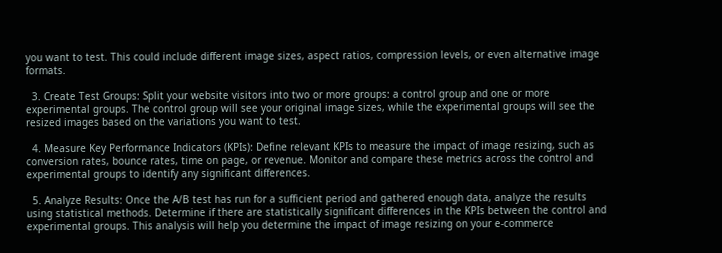you want to test. This could include different image sizes, aspect ratios, compression levels, or even alternative image formats.

  3. Create Test Groups: Split your website visitors into two or more groups: a control group and one or more experimental groups. The control group will see your original image sizes, while the experimental groups will see the resized images based on the variations you want to test.

  4. Measure Key Performance Indicators (KPIs): Define relevant KPIs to measure the impact of image resizing, such as conversion rates, bounce rates, time on page, or revenue. Monitor and compare these metrics across the control and experimental groups to identify any significant differences.

  5. Analyze Results: Once the A/B test has run for a sufficient period and gathered enough data, analyze the results using statistical methods. Determine if there are statistically significant differences in the KPIs between the control and experimental groups. This analysis will help you determine the impact of image resizing on your e-commerce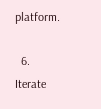platform.

  6. Iterate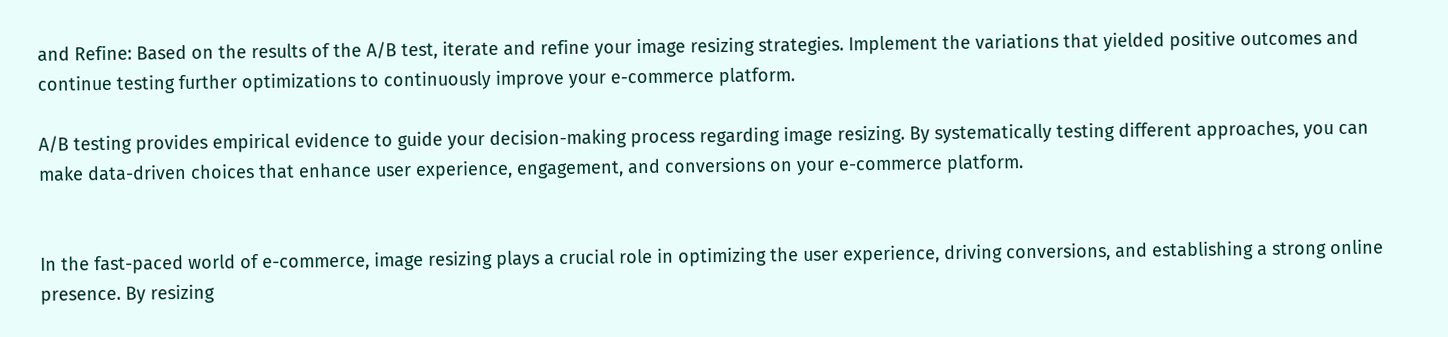and Refine: Based on the results of the A/B test, iterate and refine your image resizing strategies. Implement the variations that yielded positive outcomes and continue testing further optimizations to continuously improve your e-commerce platform.

A/B testing provides empirical evidence to guide your decision-making process regarding image resizing. By systematically testing different approaches, you can make data-driven choices that enhance user experience, engagement, and conversions on your e-commerce platform.


In the fast-paced world of e-commerce, image resizing plays a crucial role in optimizing the user experience, driving conversions, and establishing a strong online presence. By resizing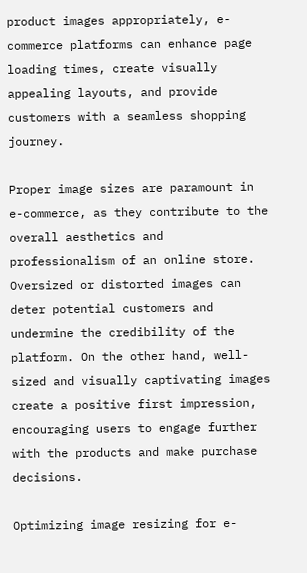product images appropriately, e-commerce platforms can enhance page loading times, create visually appealing layouts, and provide customers with a seamless shopping journey.

Proper image sizes are paramount in e-commerce, as they contribute to the overall aesthetics and professionalism of an online store. Oversized or distorted images can deter potential customers and undermine the credibility of the platform. On the other hand, well-sized and visually captivating images create a positive first impression, encouraging users to engage further with the products and make purchase decisions.

Optimizing image resizing for e-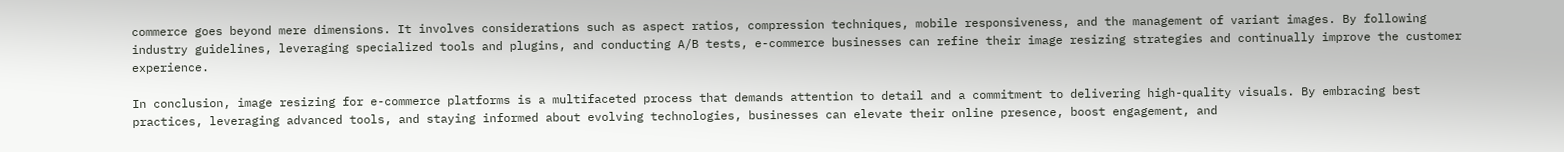commerce goes beyond mere dimensions. It involves considerations such as aspect ratios, compression techniques, mobile responsiveness, and the management of variant images. By following industry guidelines, leveraging specialized tools and plugins, and conducting A/B tests, e-commerce businesses can refine their image resizing strategies and continually improve the customer experience.

In conclusion, image resizing for e-commerce platforms is a multifaceted process that demands attention to detail and a commitment to delivering high-quality visuals. By embracing best practices, leveraging advanced tools, and staying informed about evolving technologies, businesses can elevate their online presence, boost engagement, and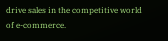drive sales in the competitive world of e-commerce.